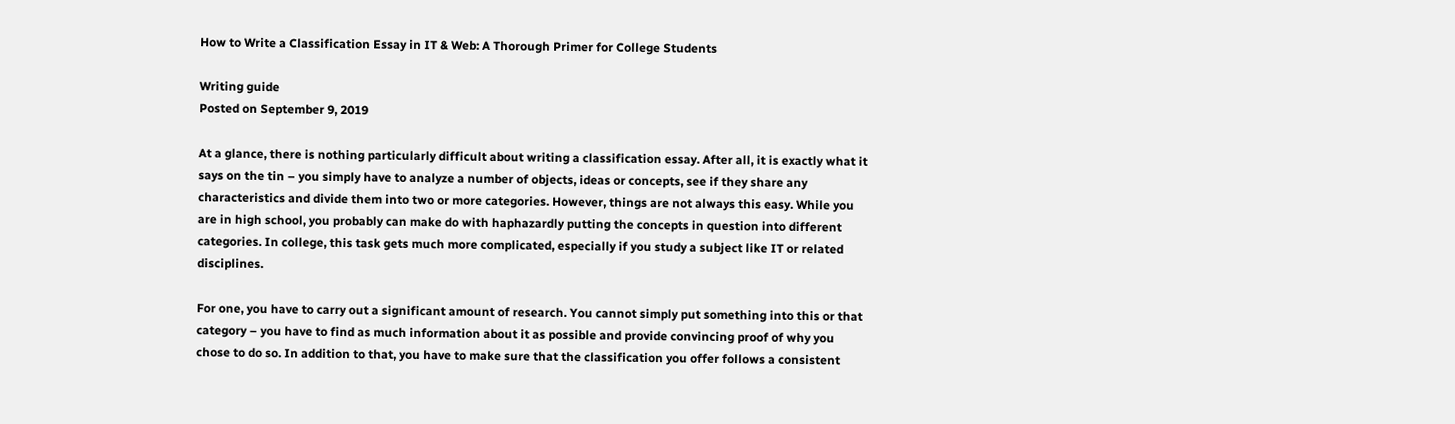How to Write a Classification Essay in IT & Web: A Thorough Primer for College Students

Writing guide
Posted on September 9, 2019

At a glance, there is nothing particularly difficult about writing a classification essay. After all, it is exactly what it says on the tin – you simply have to analyze a number of objects, ideas or concepts, see if they share any characteristics and divide them into two or more categories. However, things are not always this easy. While you are in high school, you probably can make do with haphazardly putting the concepts in question into different categories. In college, this task gets much more complicated, especially if you study a subject like IT or related disciplines.

For one, you have to carry out a significant amount of research. You cannot simply put something into this or that category – you have to find as much information about it as possible and provide convincing proof of why you chose to do so. In addition to that, you have to make sure that the classification you offer follows a consistent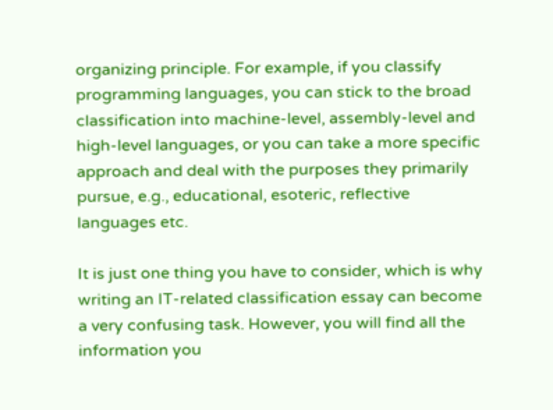organizing principle. For example, if you classify programming languages, you can stick to the broad classification into machine-level, assembly-level and high-level languages, or you can take a more specific approach and deal with the purposes they primarily pursue, e.g., educational, esoteric, reflective languages etc.

It is just one thing you have to consider, which is why writing an IT-related classification essay can become a very confusing task. However, you will find all the information you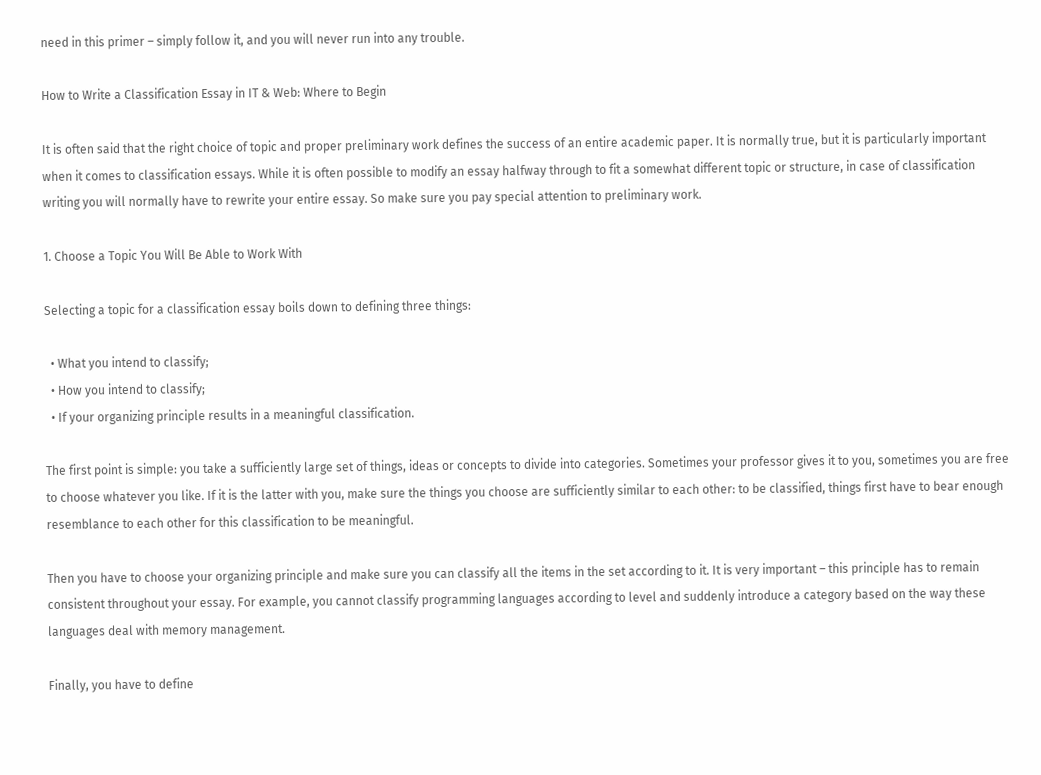need in this primer – simply follow it, and you will never run into any trouble.

How to Write a Classification Essay in IT & Web: Where to Begin

It is often said that the right choice of topic and proper preliminary work defines the success of an entire academic paper. It is normally true, but it is particularly important when it comes to classification essays. While it is often possible to modify an essay halfway through to fit a somewhat different topic or structure, in case of classification writing you will normally have to rewrite your entire essay. So make sure you pay special attention to preliminary work.

1. Choose a Topic You Will Be Able to Work With

Selecting a topic for a classification essay boils down to defining three things:

  • What you intend to classify;
  • How you intend to classify;
  • If your organizing principle results in a meaningful classification.

The first point is simple: you take a sufficiently large set of things, ideas or concepts to divide into categories. Sometimes your professor gives it to you, sometimes you are free to choose whatever you like. If it is the latter with you, make sure the things you choose are sufficiently similar to each other: to be classified, things first have to bear enough resemblance to each other for this classification to be meaningful.

Then you have to choose your organizing principle and make sure you can classify all the items in the set according to it. It is very important – this principle has to remain consistent throughout your essay. For example, you cannot classify programming languages according to level and suddenly introduce a category based on the way these languages deal with memory management.

Finally, you have to define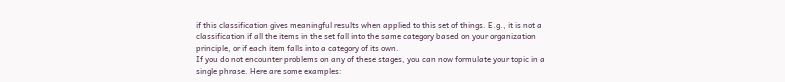if this classification gives meaningful results when applied to this set of things. E.g., it is not a classification if all the items in the set fall into the same category based on your organization principle, or if each item falls into a category of its own.
If you do not encounter problems on any of these stages, you can now formulate your topic in a single phrase. Here are some examples: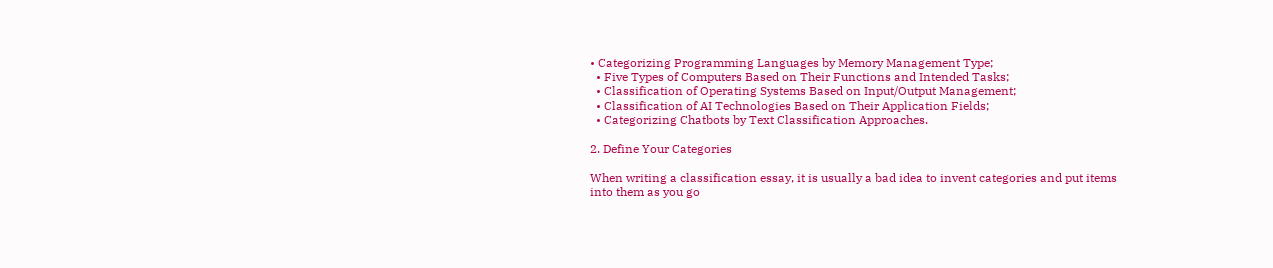• Categorizing Programming Languages by Memory Management Type;
  • Five Types of Computers Based on Their Functions and Intended Tasks;
  • Classification of Operating Systems Based on Input/Output Management;
  • Classification of AI Technologies Based on Their Application Fields;
  • Categorizing Chatbots by Text Classification Approaches.

2. Define Your Categories

When writing a classification essay, it is usually a bad idea to invent categories and put items into them as you go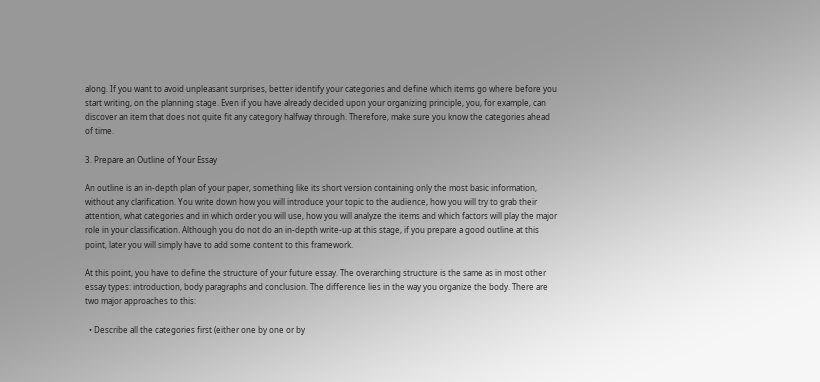along. If you want to avoid unpleasant surprises, better identify your categories and define which items go where before you start writing, on the planning stage. Even if you have already decided upon your organizing principle, you, for example, can discover an item that does not quite fit any category halfway through. Therefore, make sure you know the categories ahead of time.

3. Prepare an Outline of Your Essay

An outline is an in-depth plan of your paper, something like its short version containing only the most basic information, without any clarification. You write down how you will introduce your topic to the audience, how you will try to grab their attention, what categories and in which order you will use, how you will analyze the items and which factors will play the major role in your classification. Although you do not do an in-depth write-up at this stage, if you prepare a good outline at this point, later you will simply have to add some content to this framework.

At this point, you have to define the structure of your future essay. The overarching structure is the same as in most other essay types: introduction, body paragraphs and conclusion. The difference lies in the way you organize the body. There are two major approaches to this:

  • Describe all the categories first (either one by one or by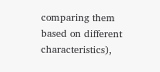comparing them based on different characteristics),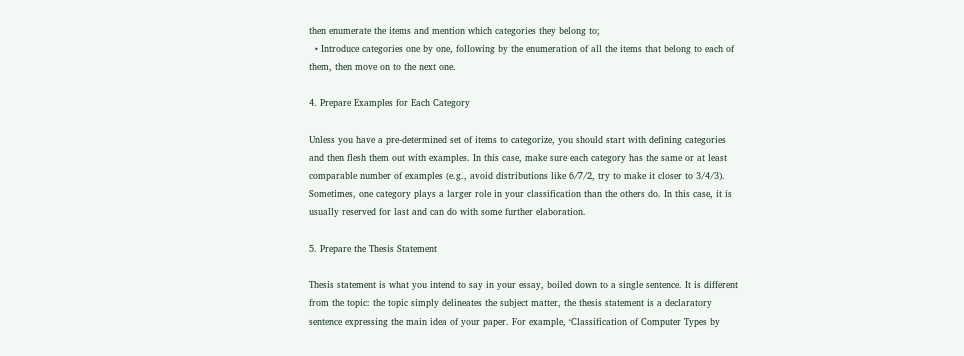then enumerate the items and mention which categories they belong to;
  • Introduce categories one by one, following by the enumeration of all the items that belong to each of them, then move on to the next one.

4. Prepare Examples for Each Category

Unless you have a pre-determined set of items to categorize, you should start with defining categories and then flesh them out with examples. In this case, make sure each category has the same or at least comparable number of examples (e.g., avoid distributions like 6/7/2, try to make it closer to 3/4/3). Sometimes, one category plays a larger role in your classification than the others do. In this case, it is usually reserved for last and can do with some further elaboration.

5. Prepare the Thesis Statement

Thesis statement is what you intend to say in your essay, boiled down to a single sentence. It is different from the topic: the topic simply delineates the subject matter, the thesis statement is a declaratory sentence expressing the main idea of your paper. For example, ‘Classification of Computer Types by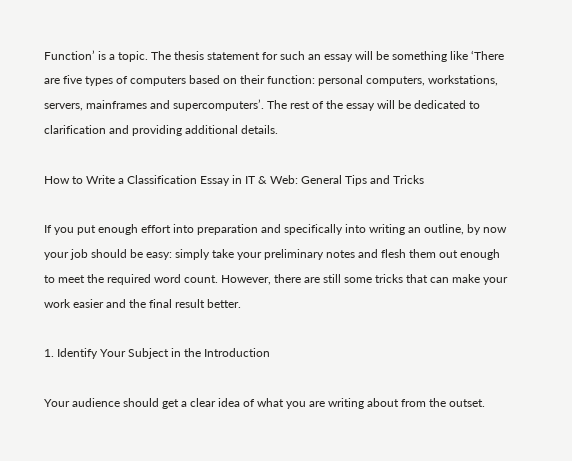Function’ is a topic. The thesis statement for such an essay will be something like ‘There are five types of computers based on their function: personal computers, workstations, servers, mainframes and supercomputers’. The rest of the essay will be dedicated to clarification and providing additional details.

How to Write a Classification Essay in IT & Web: General Tips and Tricks

If you put enough effort into preparation and specifically into writing an outline, by now your job should be easy: simply take your preliminary notes and flesh them out enough to meet the required word count. However, there are still some tricks that can make your work easier and the final result better.

1. Identify Your Subject in the Introduction

Your audience should get a clear idea of what you are writing about from the outset.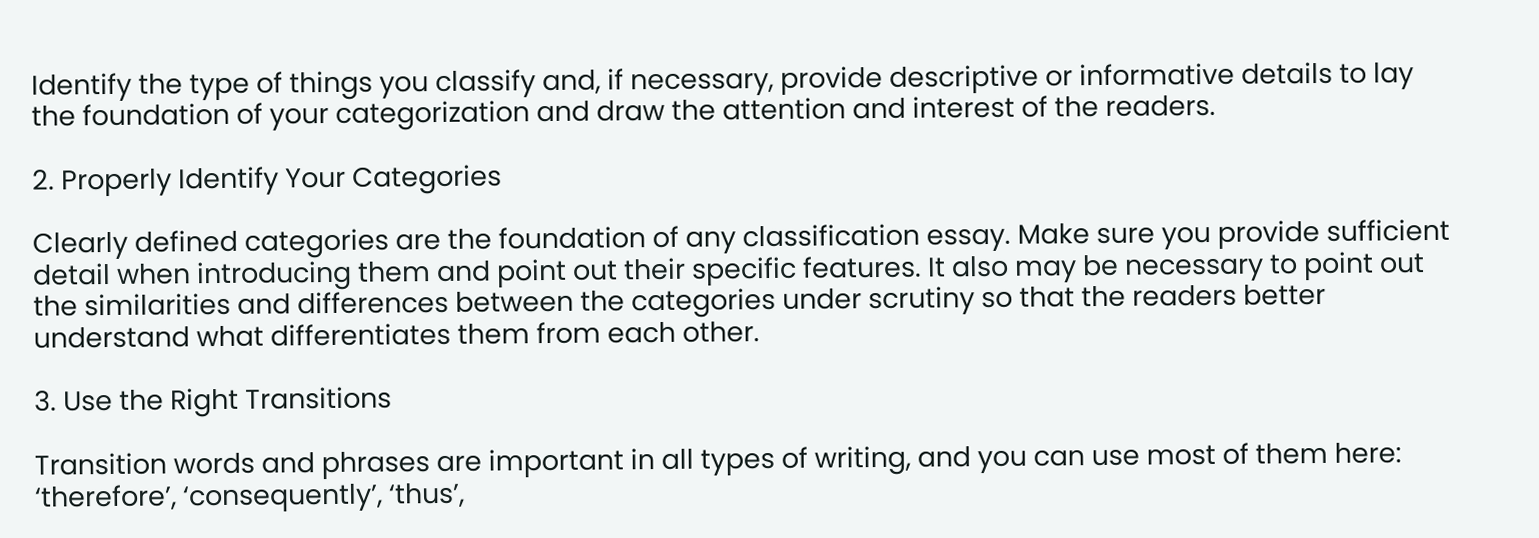Identify the type of things you classify and, if necessary, provide descriptive or informative details to lay the foundation of your categorization and draw the attention and interest of the readers.

2. Properly Identify Your Categories

Clearly defined categories are the foundation of any classification essay. Make sure you provide sufficient detail when introducing them and point out their specific features. It also may be necessary to point out the similarities and differences between the categories under scrutiny so that the readers better understand what differentiates them from each other.

3. Use the Right Transitions

Transition words and phrases are important in all types of writing, and you can use most of them here: ‘therefore’, ‘consequently’, ‘thus’,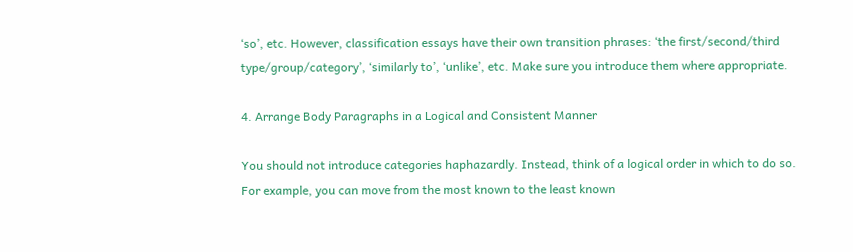‘so’, etc. However, classification essays have their own transition phrases: ‘the first/second/third type/group/category’, ‘similarly to’, ‘unlike’, etc. Make sure you introduce them where appropriate.

4. Arrange Body Paragraphs in a Logical and Consistent Manner

You should not introduce categories haphazardly. Instead, think of a logical order in which to do so. For example, you can move from the most known to the least known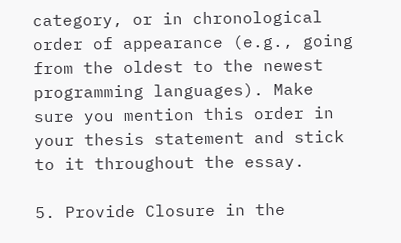category, or in chronological order of appearance (e.g., going from the oldest to the newest programming languages). Make sure you mention this order in your thesis statement and stick to it throughout the essay.

5. Provide Closure in the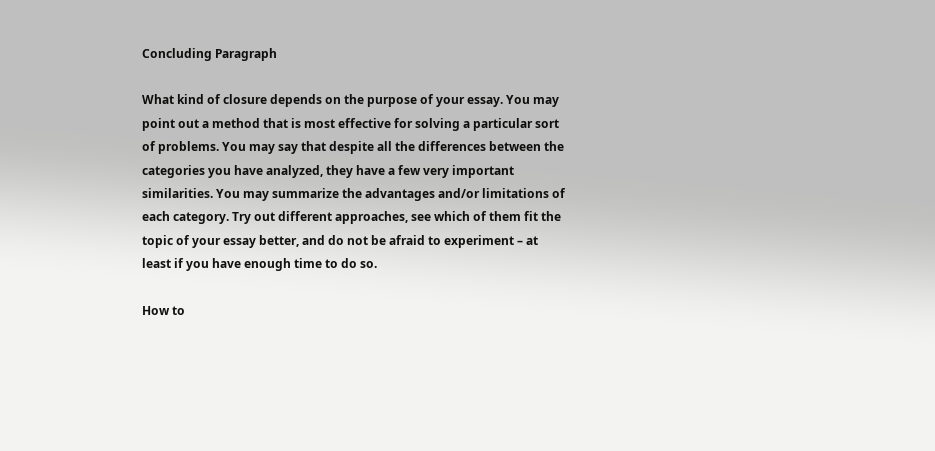Concluding Paragraph

What kind of closure depends on the purpose of your essay. You may point out a method that is most effective for solving a particular sort of problems. You may say that despite all the differences between the categories you have analyzed, they have a few very important similarities. You may summarize the advantages and/or limitations of each category. Try out different approaches, see which of them fit the topic of your essay better, and do not be afraid to experiment – at least if you have enough time to do so.

How to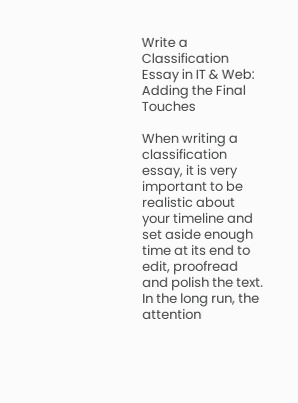Write a Classification Essay in IT & Web: Adding the Final Touches

When writing a classification essay, it is very important to be realistic about your timeline and set aside enough time at its end to edit, proofread and polish the text. In the long run, the attention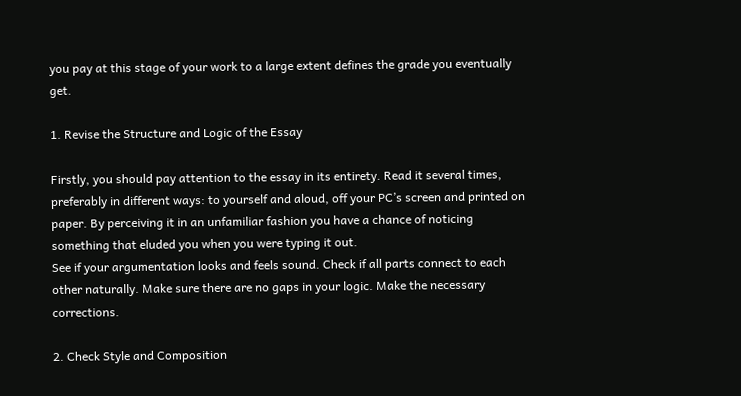you pay at this stage of your work to a large extent defines the grade you eventually get.

1. Revise the Structure and Logic of the Essay

Firstly, you should pay attention to the essay in its entirety. Read it several times, preferably in different ways: to yourself and aloud, off your PC’s screen and printed on paper. By perceiving it in an unfamiliar fashion you have a chance of noticing something that eluded you when you were typing it out.
See if your argumentation looks and feels sound. Check if all parts connect to each other naturally. Make sure there are no gaps in your logic. Make the necessary corrections.

2. Check Style and Composition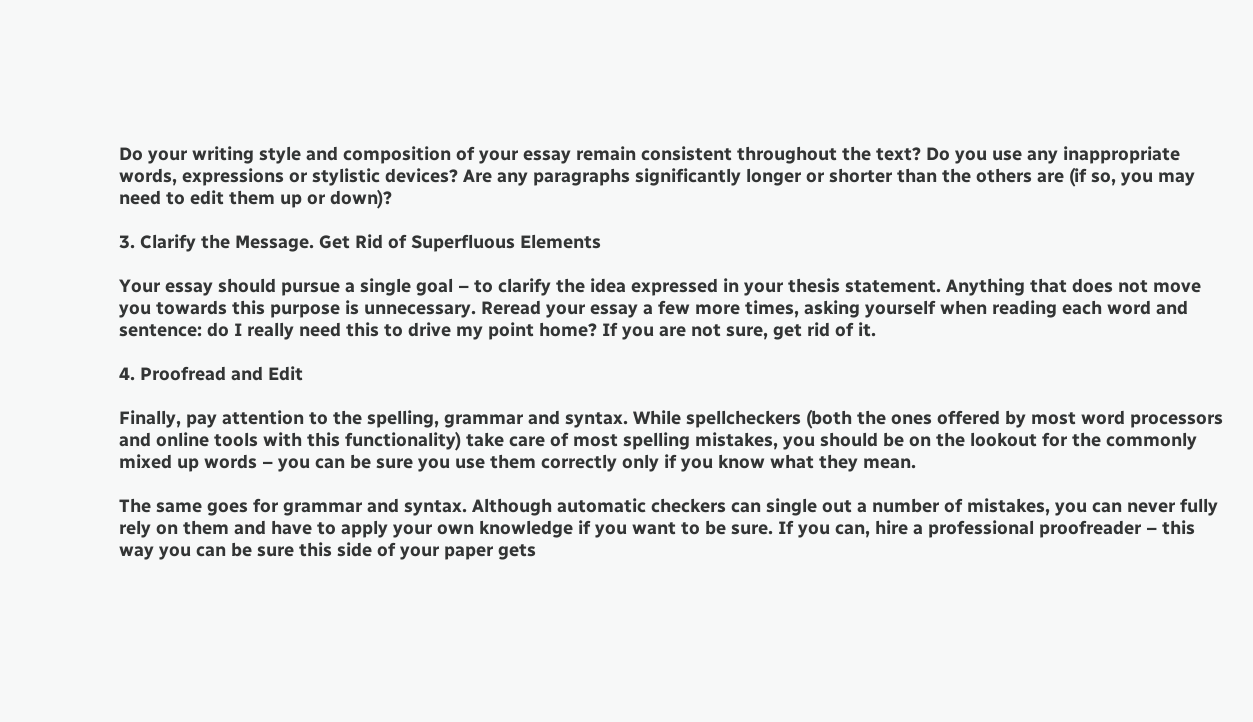Do your writing style and composition of your essay remain consistent throughout the text? Do you use any inappropriate words, expressions or stylistic devices? Are any paragraphs significantly longer or shorter than the others are (if so, you may need to edit them up or down)?

3. Clarify the Message. Get Rid of Superfluous Elements

Your essay should pursue a single goal – to clarify the idea expressed in your thesis statement. Anything that does not move you towards this purpose is unnecessary. Reread your essay a few more times, asking yourself when reading each word and sentence: do I really need this to drive my point home? If you are not sure, get rid of it.

4. Proofread and Edit

Finally, pay attention to the spelling, grammar and syntax. While spellcheckers (both the ones offered by most word processors and online tools with this functionality) take care of most spelling mistakes, you should be on the lookout for the commonly mixed up words – you can be sure you use them correctly only if you know what they mean.

The same goes for grammar and syntax. Although automatic checkers can single out a number of mistakes, you can never fully rely on them and have to apply your own knowledge if you want to be sure. If you can, hire a professional proofreader – this way you can be sure this side of your paper gets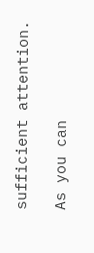sufficient attention.

As you can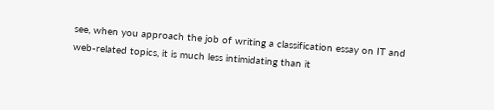see, when you approach the job of writing a classification essay on IT and web-related topics, it is much less intimidating than it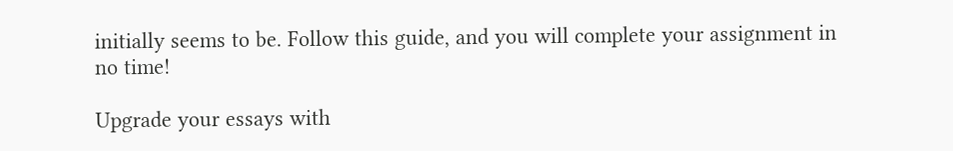initially seems to be. Follow this guide, and you will complete your assignment in no time!

Upgrade your essays with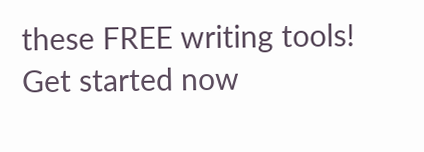these FREE writing tools!
Get started now